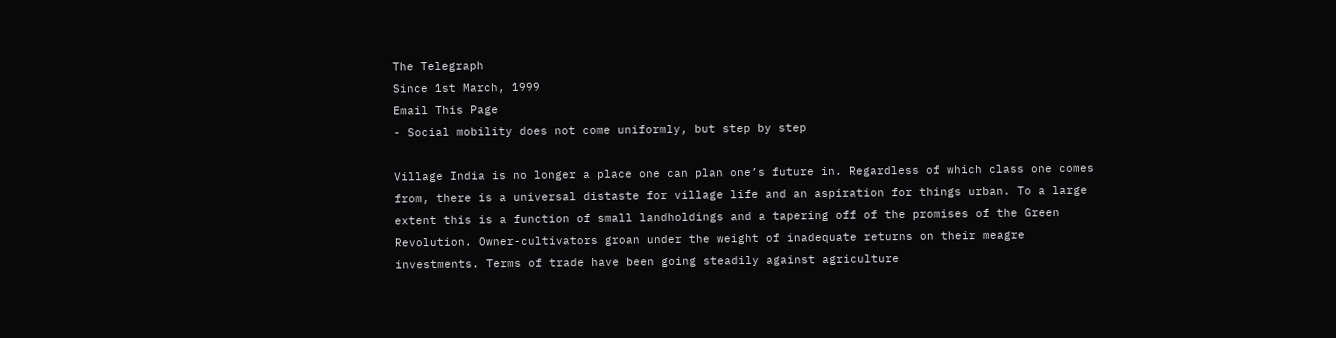The Telegraph
Since 1st March, 1999
Email This Page
- Social mobility does not come uniformly, but step by step

Village India is no longer a place one can plan one’s future in. Regardless of which class one comes from, there is a universal distaste for village life and an aspiration for things urban. To a large extent this is a function of small landholdings and a tapering off of the promises of the Green Revolution. Owner-cultivators groan under the weight of inadequate returns on their meagre investments. Terms of trade have been going steadily against agriculture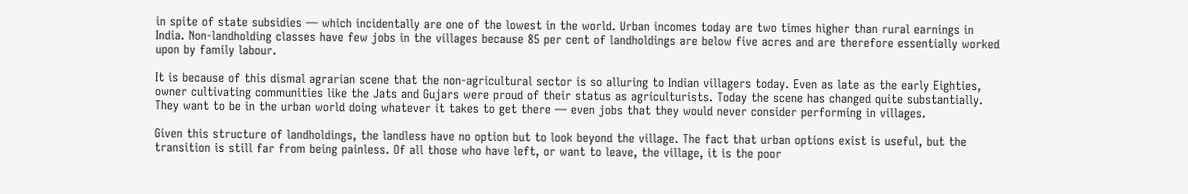in spite of state subsidies — which incidentally are one of the lowest in the world. Urban incomes today are two times higher than rural earnings in India. Non-landholding classes have few jobs in the villages because 85 per cent of landholdings are below five acres and are therefore essentially worked upon by family labour.

It is because of this dismal agrarian scene that the non-agricultural sector is so alluring to Indian villagers today. Even as late as the early Eighties, owner cultivating communities like the Jats and Gujars were proud of their status as agriculturists. Today the scene has changed quite substantially. They want to be in the urban world doing whatever it takes to get there — even jobs that they would never consider performing in villages.

Given this structure of landholdings, the landless have no option but to look beyond the village. The fact that urban options exist is useful, but the transition is still far from being painless. Of all those who have left, or want to leave, the village, it is the poor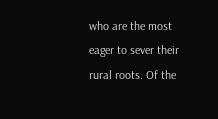who are the most eager to sever their rural roots. Of the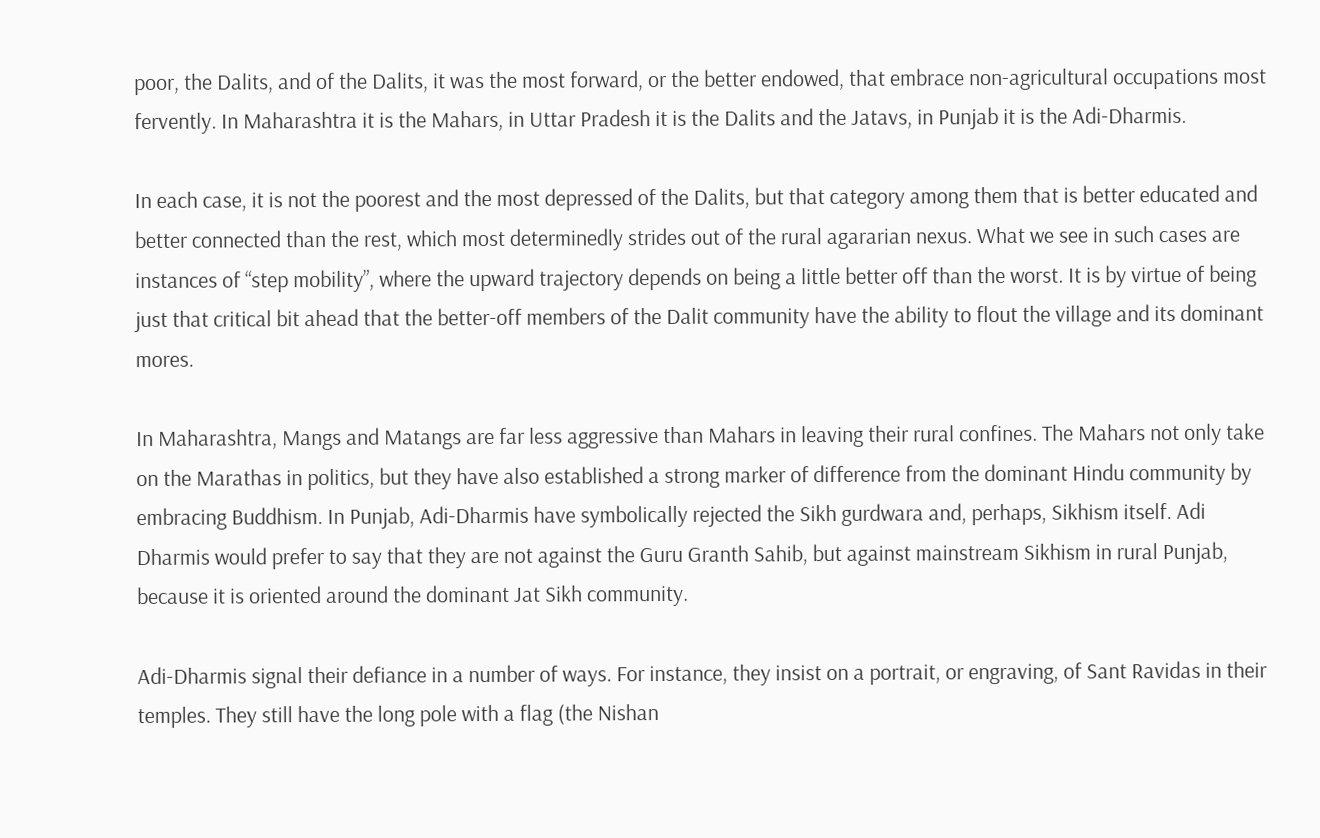poor, the Dalits, and of the Dalits, it was the most forward, or the better endowed, that embrace non-agricultural occupations most fervently. In Maharashtra it is the Mahars, in Uttar Pradesh it is the Dalits and the Jatavs, in Punjab it is the Adi-Dharmis.

In each case, it is not the poorest and the most depressed of the Dalits, but that category among them that is better educated and better connected than the rest, which most determinedly strides out of the rural agararian nexus. What we see in such cases are instances of “step mobility”, where the upward trajectory depends on being a little better off than the worst. It is by virtue of being just that critical bit ahead that the better-off members of the Dalit community have the ability to flout the village and its dominant mores.

In Maharashtra, Mangs and Matangs are far less aggressive than Mahars in leaving their rural confines. The Mahars not only take on the Marathas in politics, but they have also established a strong marker of difference from the dominant Hindu community by embracing Buddhism. In Punjab, Adi-Dharmis have symbolically rejected the Sikh gurdwara and, perhaps, Sikhism itself. Adi Dharmis would prefer to say that they are not against the Guru Granth Sahib, but against mainstream Sikhism in rural Punjab, because it is oriented around the dominant Jat Sikh community.

Adi-Dharmis signal their defiance in a number of ways. For instance, they insist on a portrait, or engraving, of Sant Ravidas in their temples. They still have the long pole with a flag (the Nishan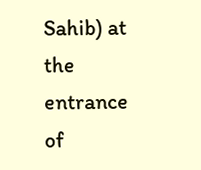Sahib) at the entrance of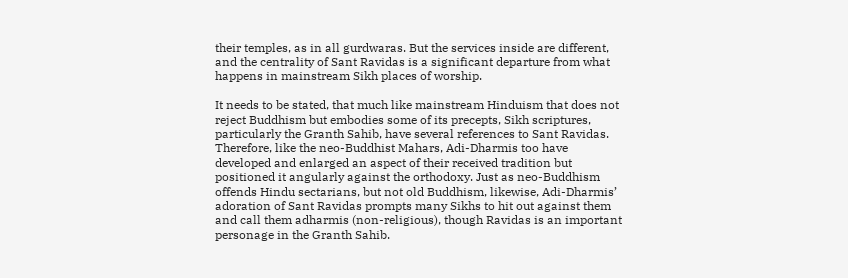their temples, as in all gurdwaras. But the services inside are different, and the centrality of Sant Ravidas is a significant departure from what happens in mainstream Sikh places of worship.

It needs to be stated, that much like mainstream Hinduism that does not reject Buddhism but embodies some of its precepts, Sikh scriptures, particularly the Granth Sahib, have several references to Sant Ravidas. Therefore, like the neo-Buddhist Mahars, Adi-Dharmis too have developed and enlarged an aspect of their received tradition but positioned it angularly against the orthodoxy. Just as neo-Buddhism offends Hindu sectarians, but not old Buddhism, likewise, Adi-Dharmis’ adoration of Sant Ravidas prompts many Sikhs to hit out against them and call them adharmis (non-religious), though Ravidas is an important personage in the Granth Sahib.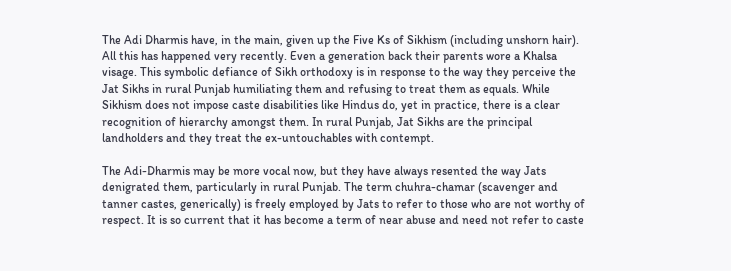The Adi Dharmis have, in the main, given up the Five Ks of Sikhism (including unshorn hair). All this has happened very recently. Even a generation back their parents wore a Khalsa visage. This symbolic defiance of Sikh orthodoxy is in response to the way they perceive the Jat Sikhs in rural Punjab humiliating them and refusing to treat them as equals. While Sikhism does not impose caste disabilities like Hindus do, yet in practice, there is a clear recognition of hierarchy amongst them. In rural Punjab, Jat Sikhs are the principal landholders and they treat the ex-untouchables with contempt.

The Adi-Dharmis may be more vocal now, but they have always resented the way Jats denigrated them, particularly in rural Punjab. The term chuhra-chamar (scavenger and tanner castes, generically) is freely employed by Jats to refer to those who are not worthy of respect. It is so current that it has become a term of near abuse and need not refer to caste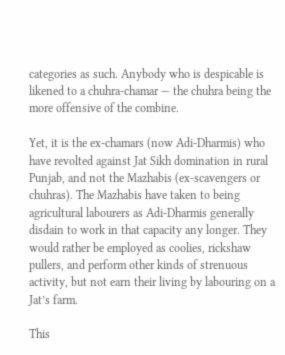categories as such. Anybody who is despicable is likened to a chuhra-chamar — the chuhra being the more offensive of the combine.

Yet, it is the ex-chamars (now Adi-Dharmis) who have revolted against Jat Sikh domination in rural Punjab, and not the Mazhabis (ex-scavengers or chuhras). The Mazhabis have taken to being agricultural labourers as Adi-Dharmis generally disdain to work in that capacity any longer. They would rather be employed as coolies, rickshaw pullers, and perform other kinds of strenuous activity, but not earn their living by labouring on a Jat’s farm.

This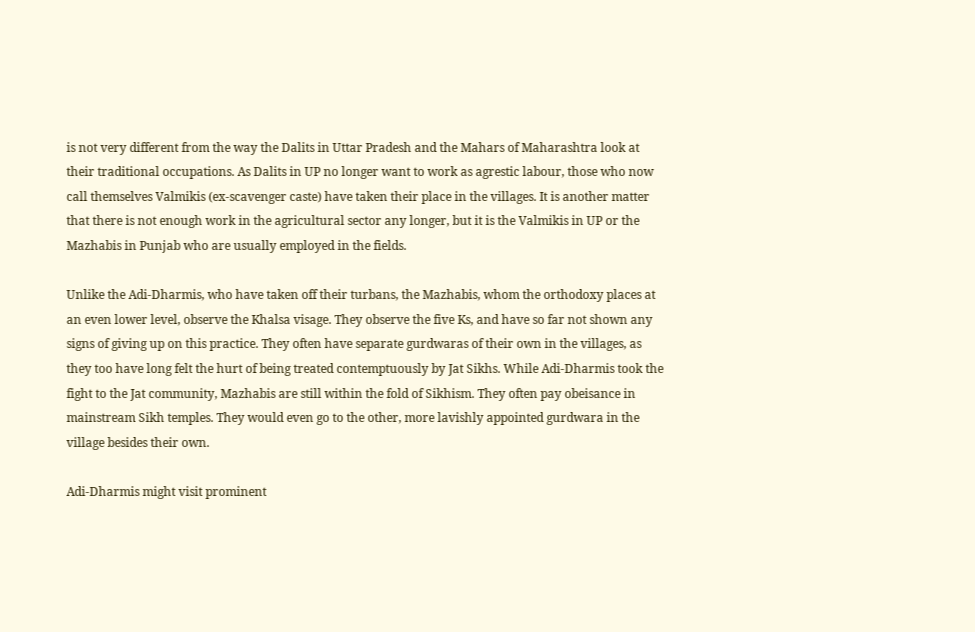is not very different from the way the Dalits in Uttar Pradesh and the Mahars of Maharashtra look at their traditional occupations. As Dalits in UP no longer want to work as agrestic labour, those who now call themselves Valmikis (ex-scavenger caste) have taken their place in the villages. It is another matter that there is not enough work in the agricultural sector any longer, but it is the Valmikis in UP or the Mazhabis in Punjab who are usually employed in the fields.

Unlike the Adi-Dharmis, who have taken off their turbans, the Mazhabis, whom the orthodoxy places at an even lower level, observe the Khalsa visage. They observe the five Ks, and have so far not shown any signs of giving up on this practice. They often have separate gurdwaras of their own in the villages, as they too have long felt the hurt of being treated contemptuously by Jat Sikhs. While Adi-Dharmis took the fight to the Jat community, Mazhabis are still within the fold of Sikhism. They often pay obeisance in mainstream Sikh temples. They would even go to the other, more lavishly appointed gurdwara in the village besides their own.

Adi-Dharmis might visit prominent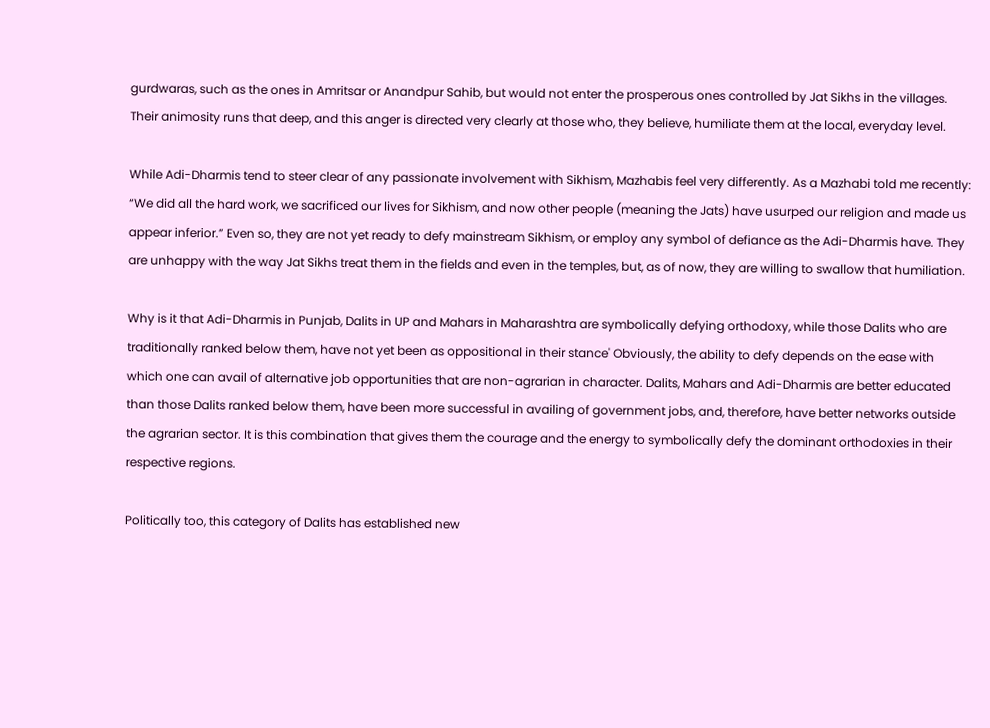gurdwaras, such as the ones in Amritsar or Anandpur Sahib, but would not enter the prosperous ones controlled by Jat Sikhs in the villages. Their animosity runs that deep, and this anger is directed very clearly at those who, they believe, humiliate them at the local, everyday level.

While Adi-Dharmis tend to steer clear of any passionate involvement with Sikhism, Mazhabis feel very differently. As a Mazhabi told me recently: “We did all the hard work, we sacrificed our lives for Sikhism, and now other people (meaning the Jats) have usurped our religion and made us appear inferior.” Even so, they are not yet ready to defy mainstream Sikhism, or employ any symbol of defiance as the Adi-Dharmis have. They are unhappy with the way Jat Sikhs treat them in the fields and even in the temples, but, as of now, they are willing to swallow that humiliation.

Why is it that Adi-Dharmis in Punjab, Dalits in UP and Mahars in Maharashtra are symbolically defying orthodoxy, while those Dalits who are traditionally ranked below them, have not yet been as oppositional in their stance' Obviously, the ability to defy depends on the ease with which one can avail of alternative job opportunities that are non-agrarian in character. Dalits, Mahars and Adi-Dharmis are better educated than those Dalits ranked below them, have been more successful in availing of government jobs, and, therefore, have better networks outside the agrarian sector. It is this combination that gives them the courage and the energy to symbolically defy the dominant orthodoxies in their respective regions.

Politically too, this category of Dalits has established new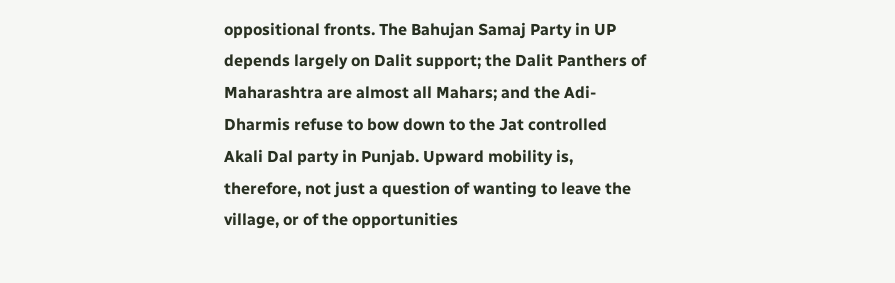oppositional fronts. The Bahujan Samaj Party in UP depends largely on Dalit support; the Dalit Panthers of Maharashtra are almost all Mahars; and the Adi-Dharmis refuse to bow down to the Jat controlled Akali Dal party in Punjab. Upward mobility is, therefore, not just a question of wanting to leave the village, or of the opportunities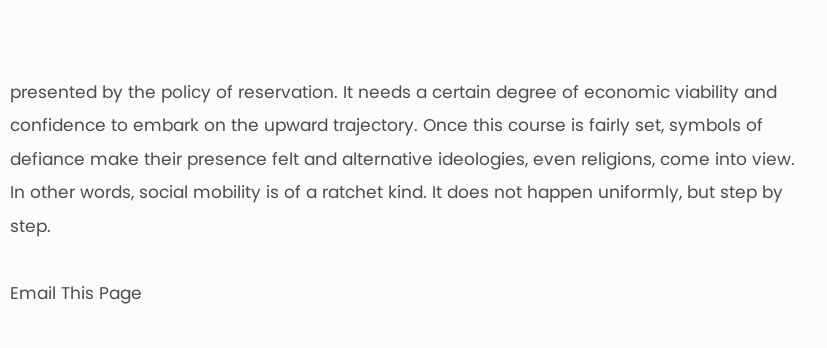presented by the policy of reservation. It needs a certain degree of economic viability and confidence to embark on the upward trajectory. Once this course is fairly set, symbols of defiance make their presence felt and alternative ideologies, even religions, come into view. In other words, social mobility is of a ratchet kind. It does not happen uniformly, but step by step.

Email This Page